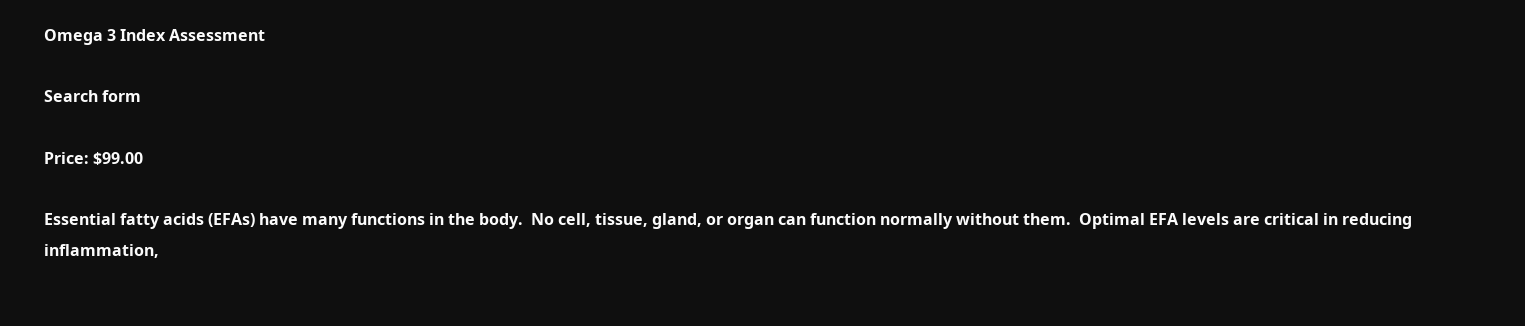Omega 3 Index Assessment

Search form

Price: $99.00

Essential fatty acids (EFAs) have many functions in the body.  No cell, tissue, gland, or organ can function normally without them.  Optimal EFA levels are critical in reducing inflammation,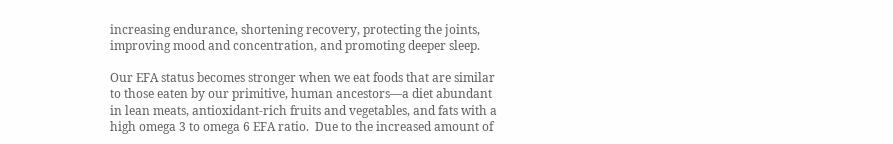increasing endurance, shortening recovery, protecting the joints, improving mood and concentration, and promoting deeper sleep.

Our EFA status becomes stronger when we eat foods that are similar to those eaten by our primitive, human ancestors—a diet abundant in lean meats, antioxidant-rich fruits and vegetables, and fats with a high omega 3 to omega 6 EFA ratio.  Due to the increased amount of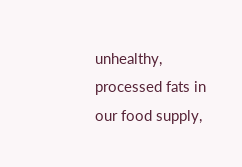unhealthy, processed fats in our food supply,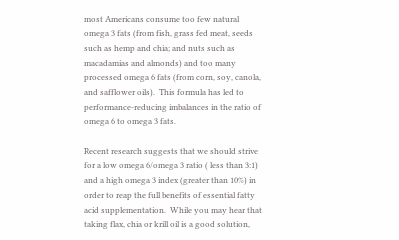most Americans consume too few natural omega 3 fats (from fish, grass fed meat, seeds such as hemp and chia; and nuts such as macadamias and almonds) and too many processed omega 6 fats (from corn, soy, canola, and safflower oils).  This formula has led to performance-reducing imbalances in the ratio of omega 6 to omega 3 fats.

Recent research suggests that we should strive for a low omega 6/omega 3 ratio ( less than 3:1) and a high omega 3 index (greater than 10%) in order to reap the full benefits of essential fatty acid supplementation.  While you may hear that taking flax, chia or krill oil is a good solution,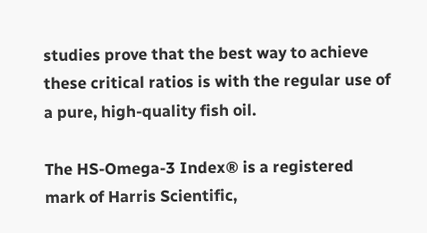studies prove that the best way to achieve these critical ratios is with the regular use of a pure, high-quality fish oil.

The HS-Omega-3 Index® is a registered mark of Harris Scientific,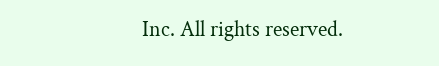Inc. All rights reserved.